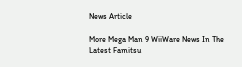News Article

More Mega Man 9 WiiWare News In The Latest Famitsu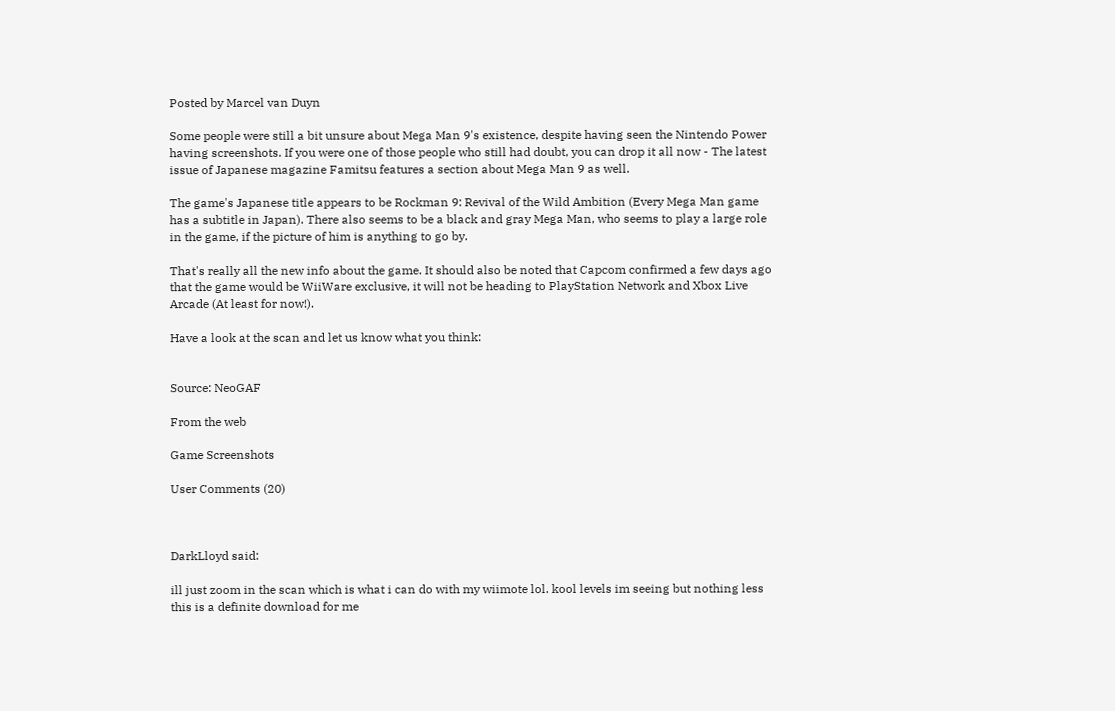Posted by Marcel van Duyn

Some people were still a bit unsure about Mega Man 9's existence, despite having seen the Nintendo Power having screenshots. If you were one of those people who still had doubt, you can drop it all now - The latest issue of Japanese magazine Famitsu features a section about Mega Man 9 as well.

The game's Japanese title appears to be Rockman 9: Revival of the Wild Ambition (Every Mega Man game has a subtitle in Japan). There also seems to be a black and gray Mega Man, who seems to play a large role in the game, if the picture of him is anything to go by.

That's really all the new info about the game. It should also be noted that Capcom confirmed a few days ago that the game would be WiiWare exclusive, it will not be heading to PlayStation Network and Xbox Live Arcade (At least for now!).

Have a look at the scan and let us know what you think:


Source: NeoGAF

From the web

Game Screenshots

User Comments (20)



DarkLloyd said:

ill just zoom in the scan which is what i can do with my wiimote lol. kool levels im seeing but nothing less this is a definite download for me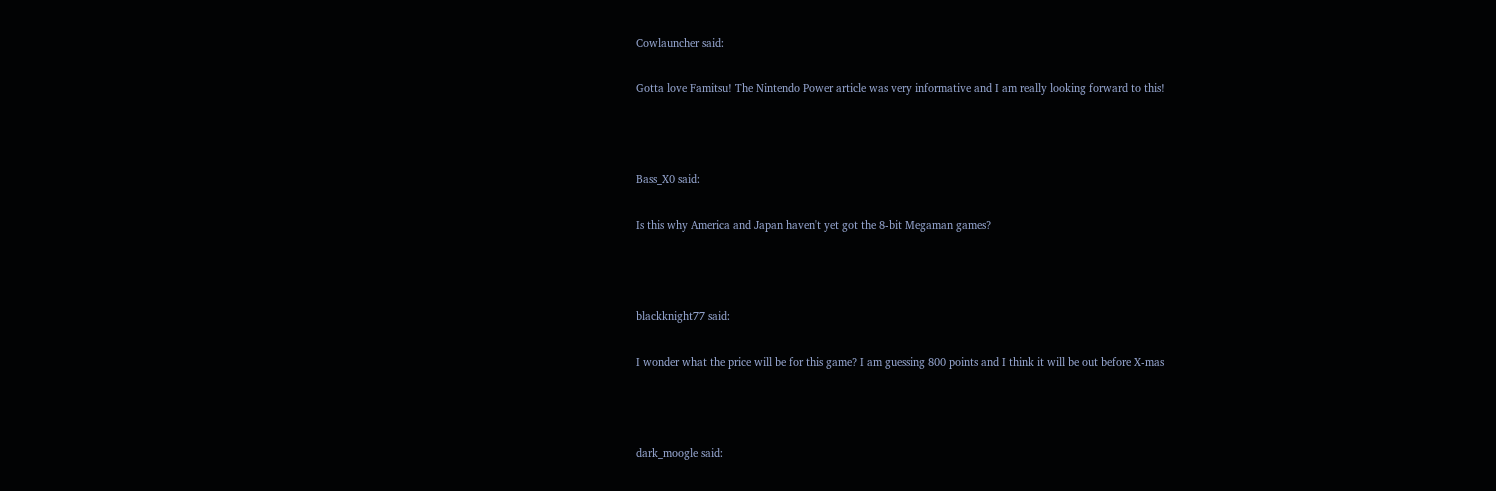Cowlauncher said:

Gotta love Famitsu! The Nintendo Power article was very informative and I am really looking forward to this!



Bass_X0 said:

Is this why America and Japan haven't yet got the 8-bit Megaman games?



blackknight77 said:

I wonder what the price will be for this game? I am guessing 800 points and I think it will be out before X-mas



dark_moogle said: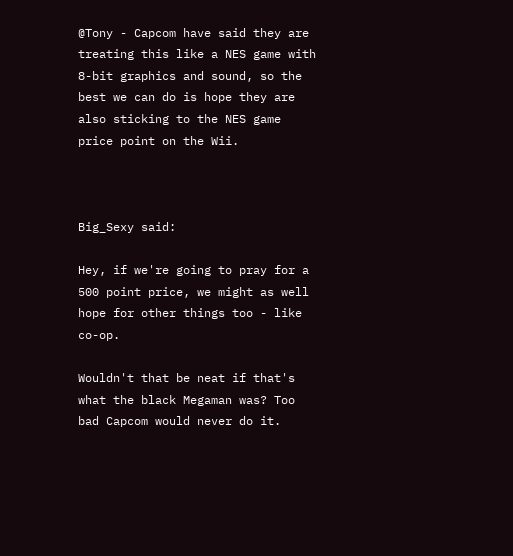@Tony - Capcom have said they are treating this like a NES game with 8-bit graphics and sound, so the best we can do is hope they are also sticking to the NES game price point on the Wii.



Big_Sexy said:

Hey, if we're going to pray for a 500 point price, we might as well hope for other things too - like co-op.

Wouldn't that be neat if that's what the black Megaman was? Too bad Capcom would never do it.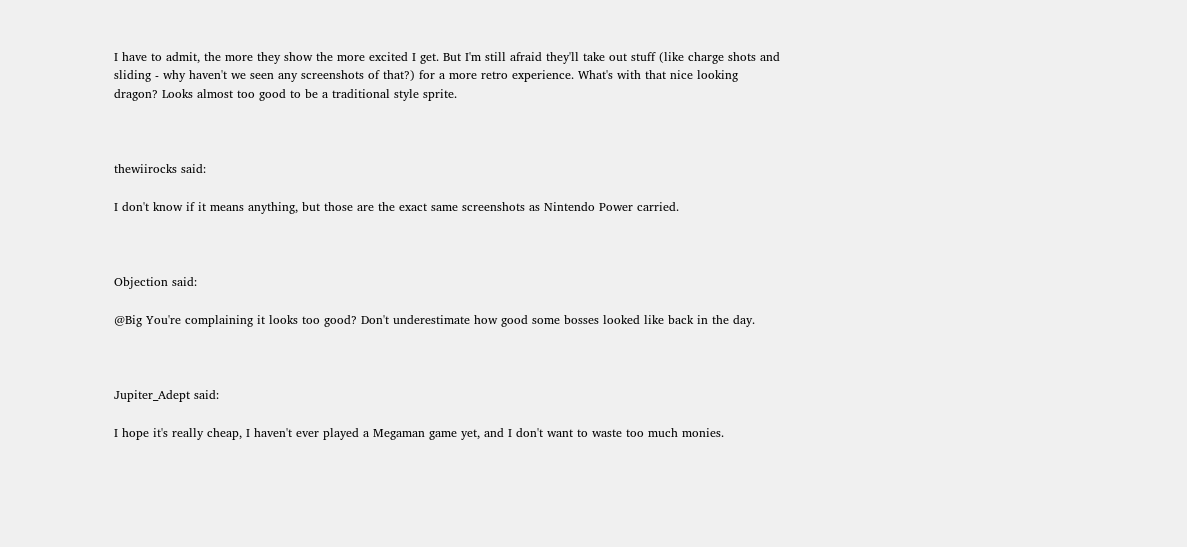I have to admit, the more they show the more excited I get. But I'm still afraid they'll take out stuff (like charge shots and sliding - why haven't we seen any screenshots of that?) for a more retro experience. What's with that nice looking dragon? Looks almost too good to be a traditional style sprite.



thewiirocks said:

I don't know if it means anything, but those are the exact same screenshots as Nintendo Power carried.



Objection said:

@Big You're complaining it looks too good? Don't underestimate how good some bosses looked like back in the day.



Jupiter_Adept said:

I hope it's really cheap, I haven't ever played a Megaman game yet, and I don't want to waste too much monies.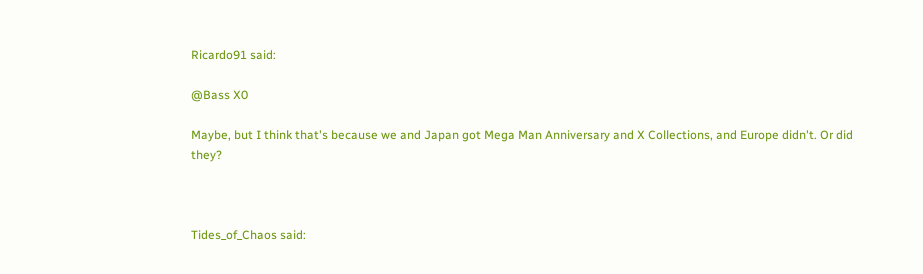Ricardo91 said:

@Bass X0

Maybe, but I think that's because we and Japan got Mega Man Anniversary and X Collections, and Europe didn't. Or did they?



Tides_of_Chaos said: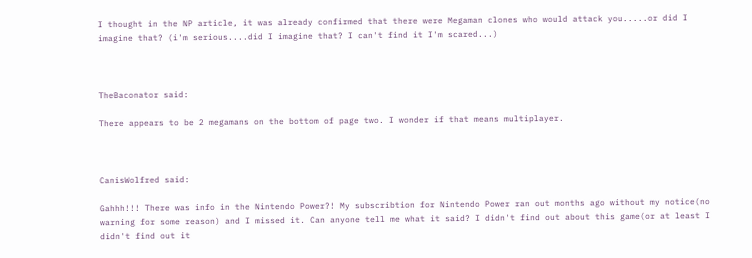I thought in the NP article, it was already confirmed that there were Megaman clones who would attack you.....or did I imagine that? (i'm serious....did I imagine that? I can't find it I'm scared...)



TheBaconator said:

There appears to be 2 megamans on the bottom of page two. I wonder if that means multiplayer.



CanisWolfred said:

Gahhh!!! There was info in the Nintendo Power?! My subscribtion for Nintendo Power ran out months ago without my notice(no warning for some reason) and I missed it. Can anyone tell me what it said? I didn't find out about this game(or at least I didn't find out it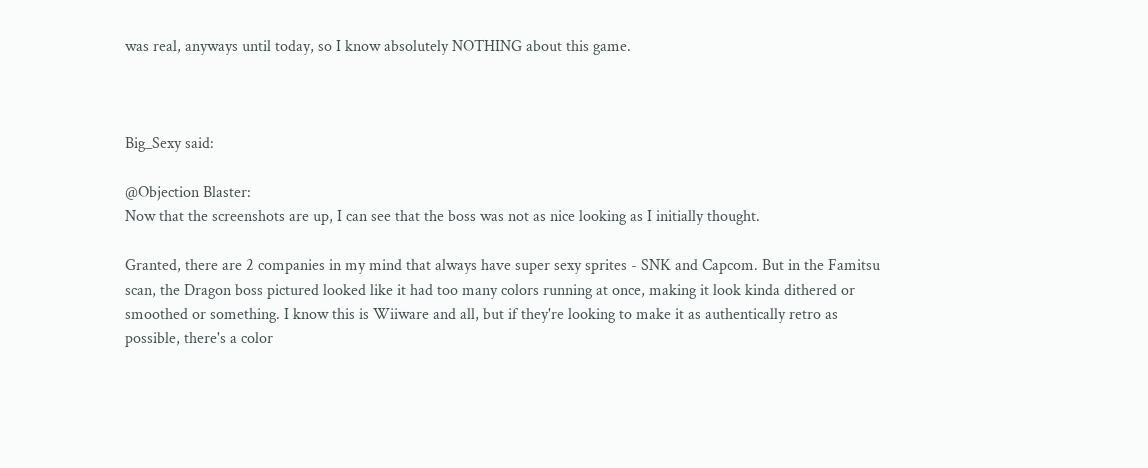was real, anyways until today, so I know absolutely NOTHING about this game.



Big_Sexy said:

@Objection Blaster:
Now that the screenshots are up, I can see that the boss was not as nice looking as I initially thought.

Granted, there are 2 companies in my mind that always have super sexy sprites - SNK and Capcom. But in the Famitsu scan, the Dragon boss pictured looked like it had too many colors running at once, making it look kinda dithered or smoothed or something. I know this is Wiiware and all, but if they're looking to make it as authentically retro as possible, there's a color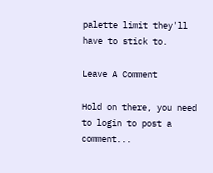palette limit they'll have to stick to.

Leave A Comment

Hold on there, you need to login to post a comment...